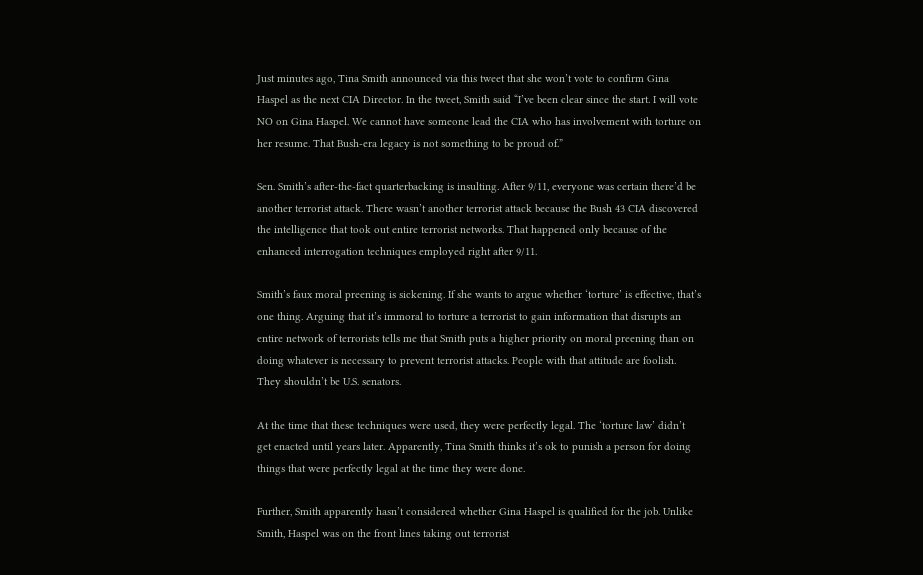Just minutes ago, Tina Smith announced via this tweet that she won’t vote to confirm Gina Haspel as the next CIA Director. In the tweet, Smith said “I’ve been clear since the start. I will vote NO on Gina Haspel. We cannot have someone lead the CIA who has involvement with torture on her resume. That Bush-era legacy is not something to be proud of.”

Sen. Smith’s after-the-fact quarterbacking is insulting. After 9/11, everyone was certain there’d be another terrorist attack. There wasn’t another terrorist attack because the Bush 43 CIA discovered the intelligence that took out entire terrorist networks. That happened only because of the enhanced interrogation techniques employed right after 9/11.

Smith’s faux moral preening is sickening. If she wants to argue whether ‘torture’ is effective, that’s one thing. Arguing that it’s immoral to torture a terrorist to gain information that disrupts an entire network of terrorists tells me that Smith puts a higher priority on moral preening than on doing whatever is necessary to prevent terrorist attacks. People with that attitude are foolish. They shouldn’t be U.S. senators.

At the time that these techniques were used, they were perfectly legal. The ‘torture law’ didn’t get enacted until years later. Apparently, Tina Smith thinks it’s ok to punish a person for doing things that were perfectly legal at the time they were done.

Further, Smith apparently hasn’t considered whether Gina Haspel is qualified for the job. Unlike Smith, Haspel was on the front lines taking out terrorist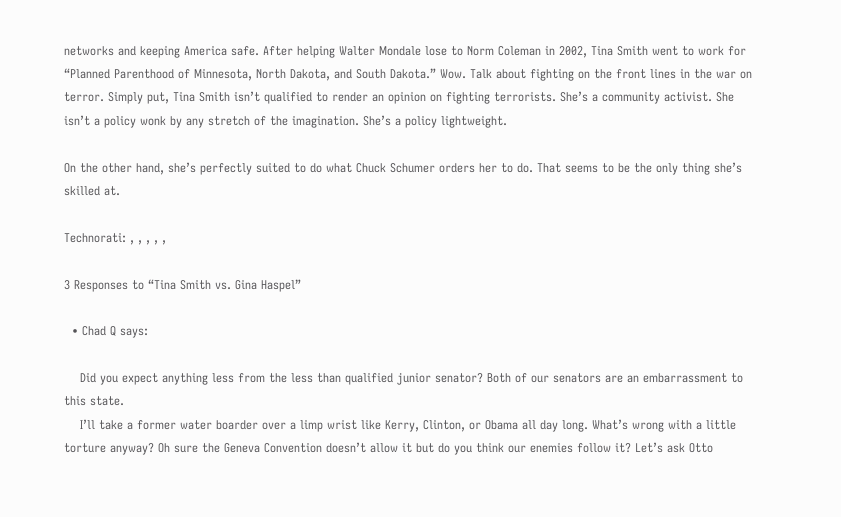networks and keeping America safe. After helping Walter Mondale lose to Norm Coleman in 2002, Tina Smith went to work for “Planned Parenthood of Minnesota, North Dakota, and South Dakota.” Wow. Talk about fighting on the front lines in the war on terror. Simply put, Tina Smith isn’t qualified to render an opinion on fighting terrorists. She’s a community activist. She isn’t a policy wonk by any stretch of the imagination. She’s a policy lightweight.

On the other hand, she’s perfectly suited to do what Chuck Schumer orders her to do. That seems to be the only thing she’s skilled at.

Technorati: , , , , ,

3 Responses to “Tina Smith vs. Gina Haspel”

  • Chad Q says:

    Did you expect anything less from the less than qualified junior senator? Both of our senators are an embarrassment to this state.
    I’ll take a former water boarder over a limp wrist like Kerry, Clinton, or Obama all day long. What’s wrong with a little torture anyway? Oh sure the Geneva Convention doesn’t allow it but do you think our enemies follow it? Let’s ask Otto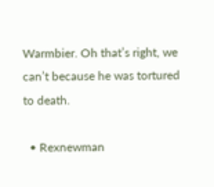Warmbier. Oh that’s right, we can’t because he was tortured to death.

  • Rexnewman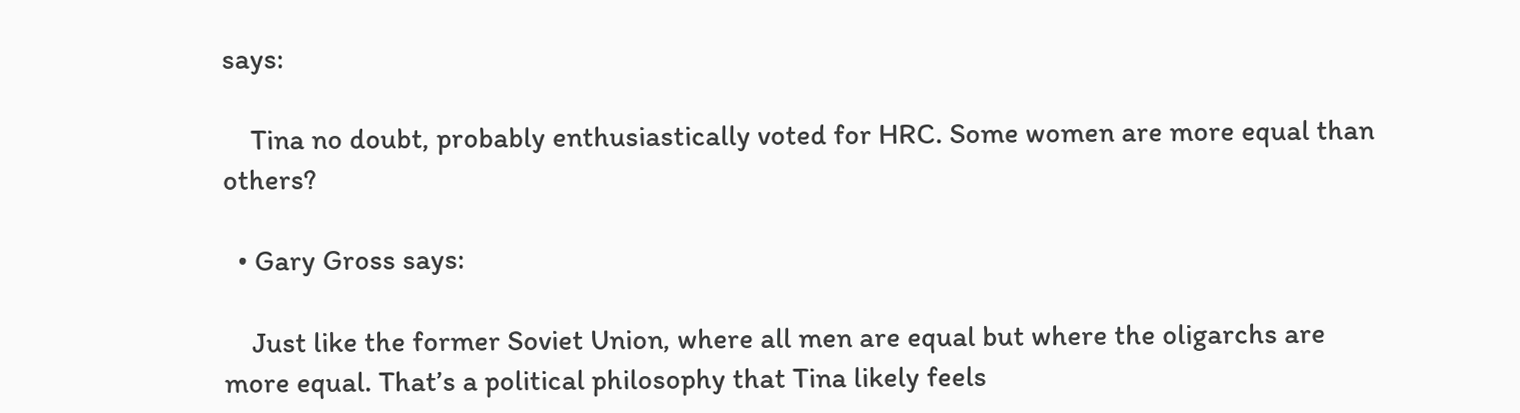says:

    Tina no doubt, probably enthusiastically voted for HRC. Some women are more equal than others?

  • Gary Gross says:

    Just like the former Soviet Union, where all men are equal but where the oligarchs are more equal. That’s a political philosophy that Tina likely feels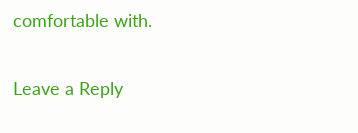comfortable with.

Leave a Reply